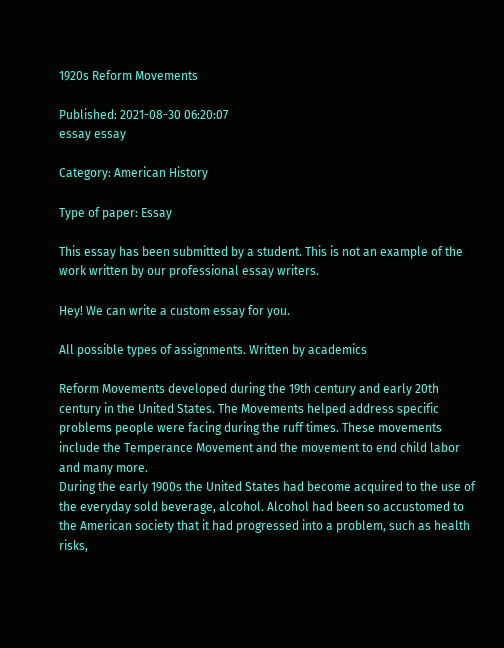1920s Reform Movements

Published: 2021-08-30 06:20:07
essay essay

Category: American History

Type of paper: Essay

This essay has been submitted by a student. This is not an example of the work written by our professional essay writers.

Hey! We can write a custom essay for you.

All possible types of assignments. Written by academics

Reform Movements developed during the 19th century and early 20th century in the United States. The Movements helped address specific problems people were facing during the ruff times. These movements include the Temperance Movement and the movement to end child labor and many more.
During the early 1900s the United States had become acquired to the use of the everyday sold beverage, alcohol. Alcohol had been so accustomed to the American society that it had progressed into a problem, such as health risks,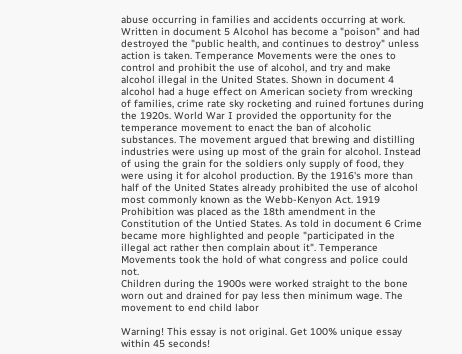abuse occurring in families and accidents occurring at work. Written in document 5 Alcohol has become a "poison" and had destroyed the "public health, and continues to destroy" unless action is taken. Temperance Movements were the ones to control and prohibit the use of alcohol, and try and make alcohol illegal in the United States. Shown in document 4 alcohol had a huge effect on American society from wrecking of families, crime rate sky rocketing and ruined fortunes during the 1920s. World War I provided the opportunity for the temperance movement to enact the ban of alcoholic substances. The movement argued that brewing and distilling industries were using up most of the grain for alcohol. Instead of using the grain for the soldiers only supply of food, they were using it for alcohol production. By the 1916's more than half of the United States already prohibited the use of alcohol most commonly known as the Webb-Kenyon Act. 1919 Prohibition was placed as the 18th amendment in the Constitution of the Untied States. As told in document 6 Crime became more highlighted and people "participated in the illegal act rather then complain about it". Temperance Movements took the hold of what congress and police could not.
Children during the 1900s were worked straight to the bone worn out and drained for pay less then minimum wage. The movement to end child labor

Warning! This essay is not original. Get 100% unique essay within 45 seconds!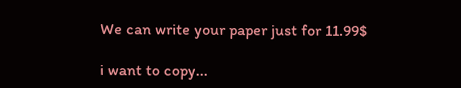We can write your paper just for 11.99$

i want to copy...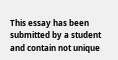This essay has been submitted by a student and contain not unique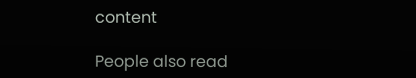content

People also read